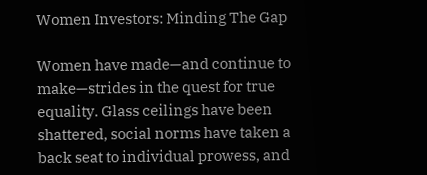Women Investors: Minding The Gap

Women have made—and continue to make—strides in the quest for true  equality. Glass ceilings have been shattered, social norms have taken a  back seat to individual prowess, and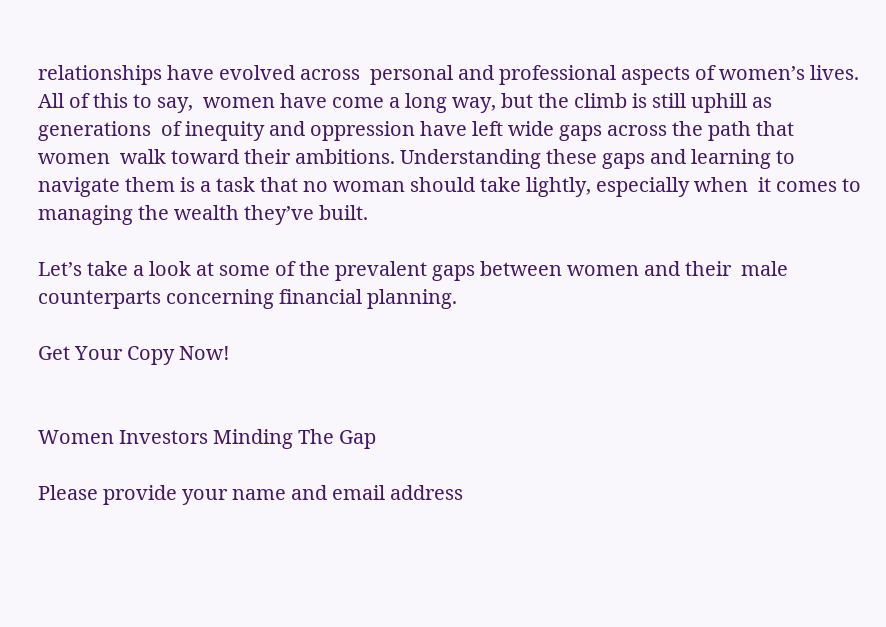relationships have evolved across  personal and professional aspects of women’s lives. All of this to say,  women have come a long way, but the climb is still uphill as generations  of inequity and oppression have left wide gaps across the path that women  walk toward their ambitions. Understanding these gaps and learning to  navigate them is a task that no woman should take lightly, especially when  it comes to managing the wealth they’ve built.

Let’s take a look at some of the prevalent gaps between women and their  male counterparts concerning financial planning.

Get Your Copy Now!


Women Investors Minding The Gap

Please provide your name and email address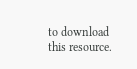to download this resource.